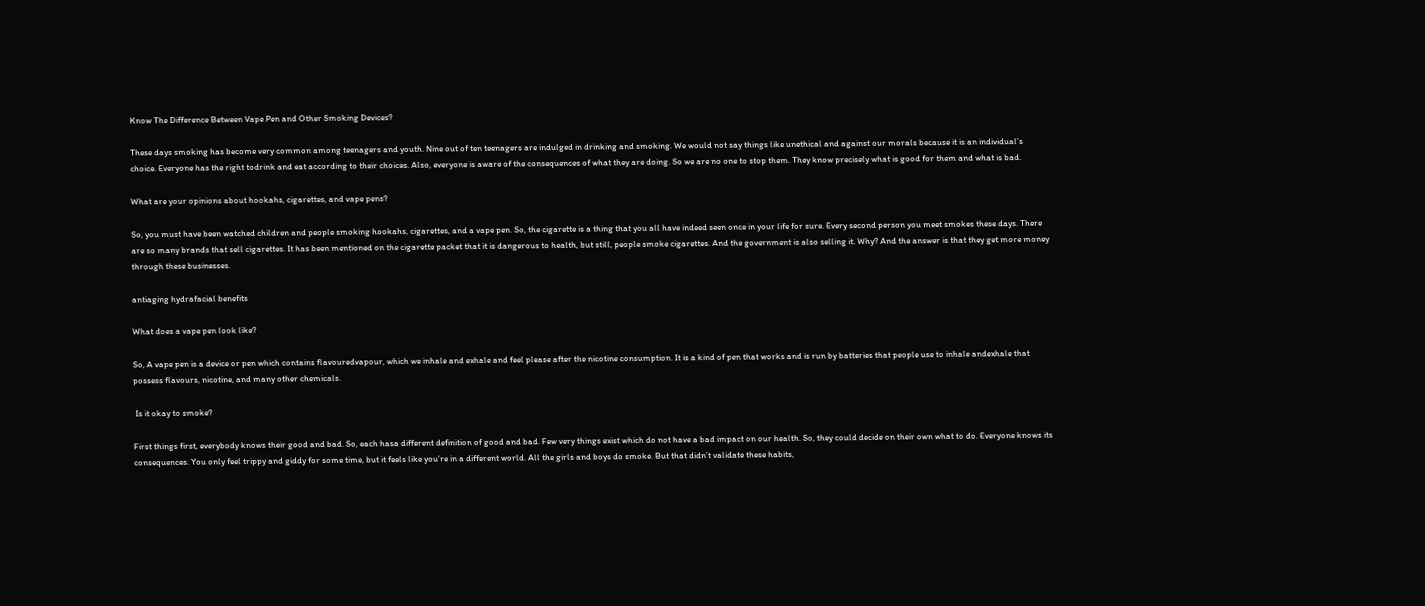Know The Difference Between Vape Pen and Other Smoking Devices?

These days smoking has become very common among teenagers and youth. Nine out of ten teenagers are indulged in drinking and smoking. We would not say things like unethical and against our morals because it is an individual’s choice. Everyone has the right todrink and eat according to their choices. Also, everyone is aware of the consequences of what they are doing. So we are no one to stop them. They know precisely what is good for them and what is bad.

What are your opinions about hookahs, cigarettes, and vape pens?

So, you must have been watched children and people smoking hookahs, cigarettes, and a vape pen. So, the cigarette is a thing that you all have indeed seen once in your life for sure. Every second person you meet smokes these days. There are so many brands that sell cigarettes. It has been mentioned on the cigarette packet that it is dangerous to health, but still, people smoke cigarettes. And the government is also selling it. Why? And the answer is that they get more money through these businesses.

antiaging hydrafacial benefits

What does a vape pen look like?

So, A vape pen is a device or pen which contains flavouredvapour, which we inhale and exhale and feel please after the nicotine consumption. It is a kind of pen that works and is run by batteries that people use to inhale andexhale that possess flavours, nicotine, and many other chemicals.

 Is it okay to smoke?

First things first, everybody knows their good and bad. So, each hasa different definition of good and bad. Few very things exist which do not have a bad impact on our health. So, they could decide on their own what to do. Everyone knows its consequences. You only feel trippy and giddy for some time, but it feels like you’re in a different world. All the girls and boys do smoke. But that didn’t validate these habits,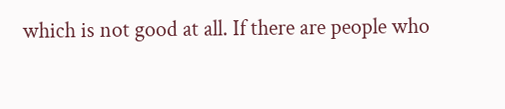which is not good at all. If there are people who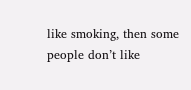like smoking, then some people don’t like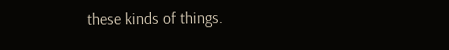these kinds of things.